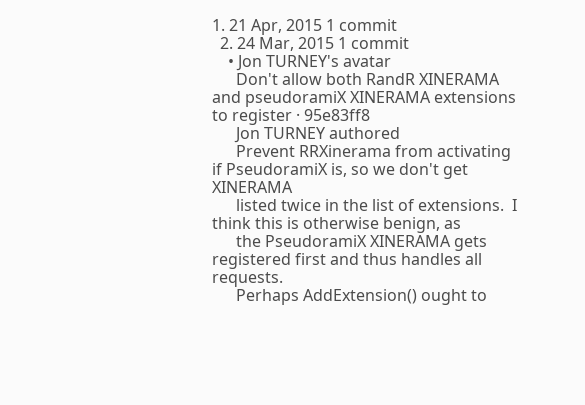1. 21 Apr, 2015 1 commit
  2. 24 Mar, 2015 1 commit
    • Jon TURNEY's avatar
      Don't allow both RandR XINERAMA and pseudoramiX XINERAMA extensions to register · 95e83ff8
      Jon TURNEY authored
      Prevent RRXinerama from activating if PseudoramiX is, so we don't get XINERAMA
      listed twice in the list of extensions.  I think this is otherwise benign, as
      the PseudoramiX XINERAMA gets registered first and thus handles all requests.
      Perhaps AddExtension() ought to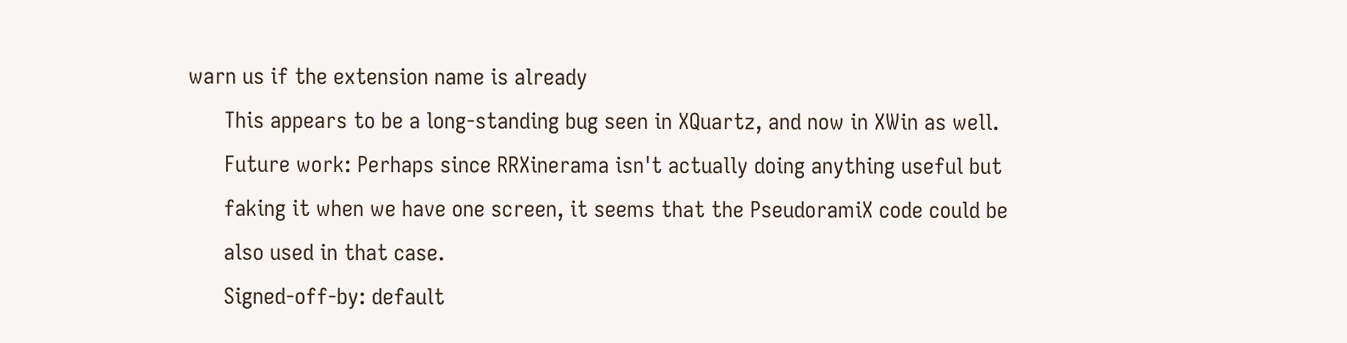warn us if the extension name is already
      This appears to be a long-standing bug seen in XQuartz, and now in XWin as well.
      Future work: Perhaps since RRXinerama isn't actually doing anything useful but
      faking it when we have one screen, it seems that the PseudoramiX code could be
      also used in that case.
      Signed-off-by: default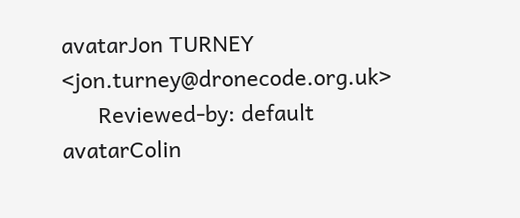avatarJon TURNEY <jon.turney@dronecode.org.uk>
      Reviewed-by: default avatarColin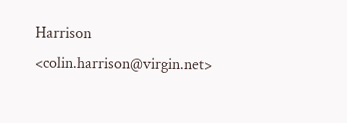Harrison <colin.harrison@virgin.net>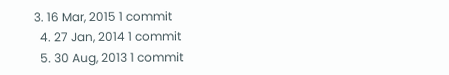3. 16 Mar, 2015 1 commit
  4. 27 Jan, 2014 1 commit
  5. 30 Aug, 2013 1 commit